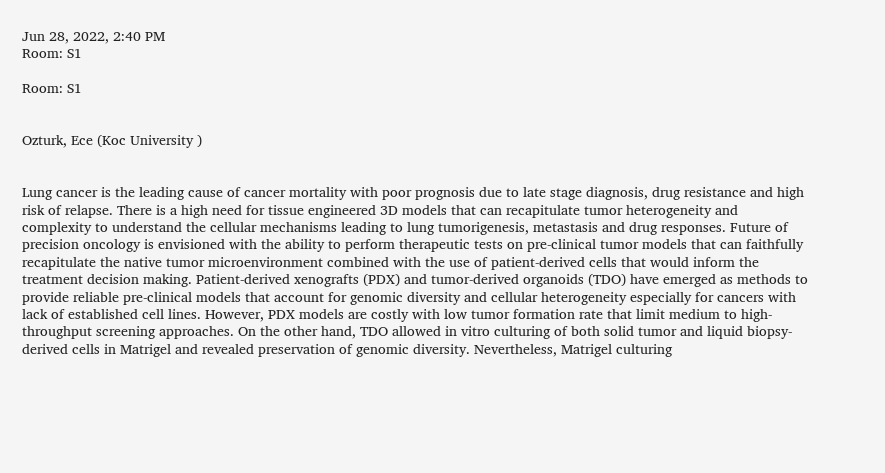Jun 28, 2022, 2:40 PM
Room: S1

Room: S1


Ozturk, Ece (Koc University )


Lung cancer is the leading cause of cancer mortality with poor prognosis due to late stage diagnosis, drug resistance and high risk of relapse. There is a high need for tissue engineered 3D models that can recapitulate tumor heterogeneity and complexity to understand the cellular mechanisms leading to lung tumorigenesis, metastasis and drug responses. Future of precision oncology is envisioned with the ability to perform therapeutic tests on pre-clinical tumor models that can faithfully recapitulate the native tumor microenvironment combined with the use of patient-derived cells that would inform the treatment decision making. Patient-derived xenografts (PDX) and tumor-derived organoids (TDO) have emerged as methods to provide reliable pre-clinical models that account for genomic diversity and cellular heterogeneity especially for cancers with lack of established cell lines. However, PDX models are costly with low tumor formation rate that limit medium to high-throughput screening approaches. On the other hand, TDO allowed in vitro culturing of both solid tumor and liquid biopsy-derived cells in Matrigel and revealed preservation of genomic diversity. Nevertheless, Matrigel culturing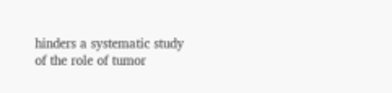hinders a systematic study of the role of tumor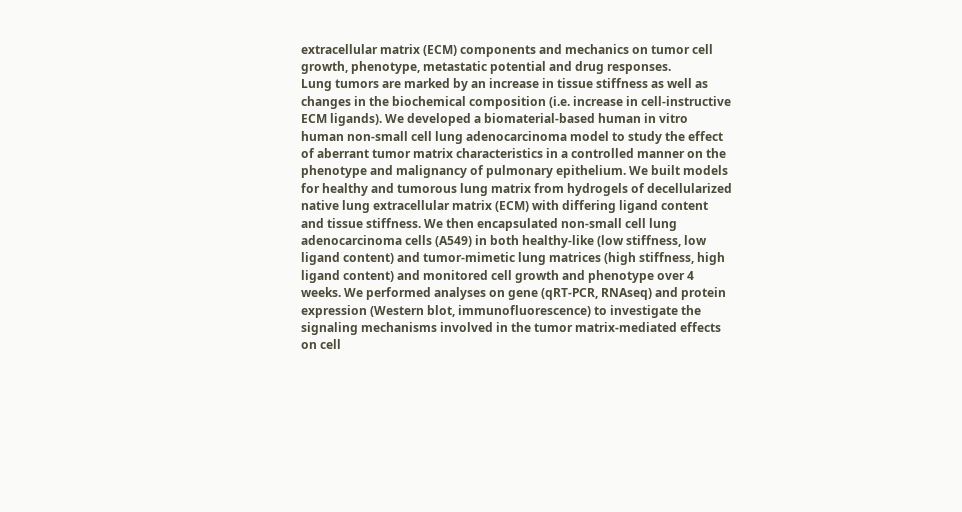extracellular matrix (ECM) components and mechanics on tumor cell growth, phenotype, metastatic potential and drug responses.
Lung tumors are marked by an increase in tissue stiffness as well as changes in the biochemical composition (i.e. increase in cell-instructive ECM ligands). We developed a biomaterial-based human in vitro human non-small cell lung adenocarcinoma model to study the effect of aberrant tumor matrix characteristics in a controlled manner on the phenotype and malignancy of pulmonary epithelium. We built models for healthy and tumorous lung matrix from hydrogels of decellularized native lung extracellular matrix (ECM) with differing ligand content and tissue stiffness. We then encapsulated non-small cell lung adenocarcinoma cells (A549) in both healthy-like (low stiffness, low ligand content) and tumor-mimetic lung matrices (high stiffness, high ligand content) and monitored cell growth and phenotype over 4 weeks. We performed analyses on gene (qRT-PCR, RNAseq) and protein expression (Western blot, immunofluorescence) to investigate the signaling mechanisms involved in the tumor matrix-mediated effects on cell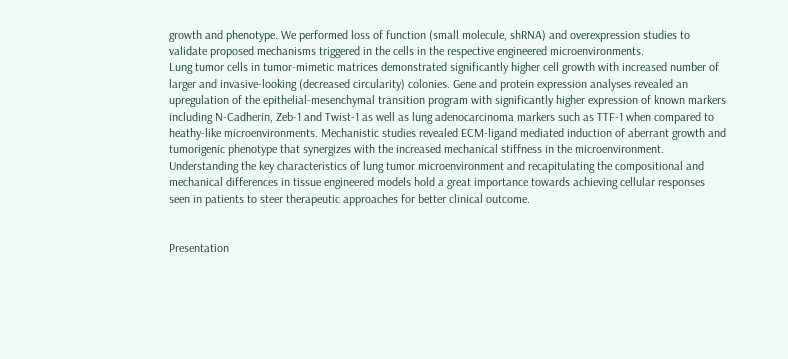growth and phenotype. We performed loss of function (small molecule, shRNA) and overexpression studies to validate proposed mechanisms triggered in the cells in the respective engineered microenvironments.
Lung tumor cells in tumor-mimetic matrices demonstrated significantly higher cell growth with increased number of larger and invasive-looking (decreased circularity) colonies. Gene and protein expression analyses revealed an upregulation of the epithelial-mesenchymal transition program with significantly higher expression of known markers including N-Cadherin, Zeb-1 and Twist-1 as well as lung adenocarcinoma markers such as TTF-1 when compared to heathy-like microenvironments. Mechanistic studies revealed ECM-ligand mediated induction of aberrant growth and tumorigenic phenotype that synergizes with the increased mechanical stiffness in the microenvironment.
Understanding the key characteristics of lung tumor microenvironment and recapitulating the compositional and mechanical differences in tissue engineered models hold a great importance towards achieving cellular responses seen in patients to steer therapeutic approaches for better clinical outcome.


Presentation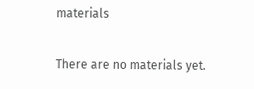materials

There are no materials yet.